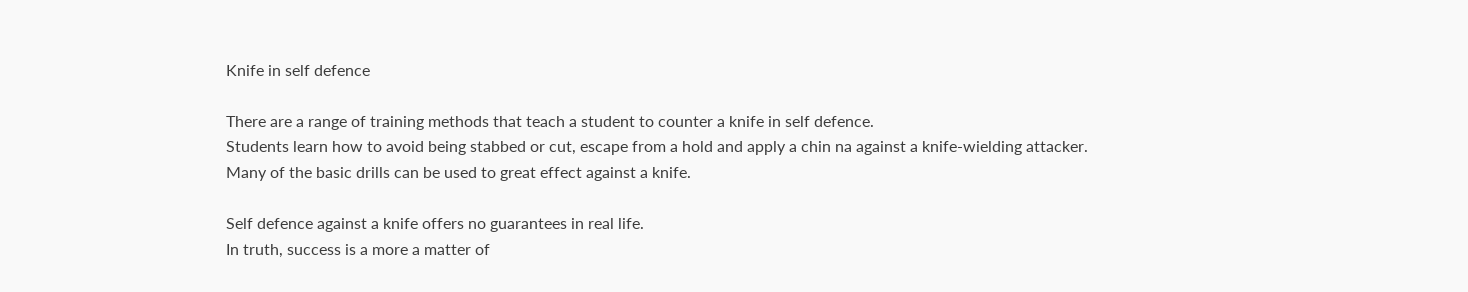Knife in self defence

There are a range of training methods that teach a student to counter a knife in self defence.
Students learn how to avoid being stabbed or cut, escape from a hold and apply a chin na against a knife-wielding attacker.
Many of the basic drills can be used to great effect against a knife.

Self defence against a knife offers no guarantees in real life.
In truth, success is a more a matter of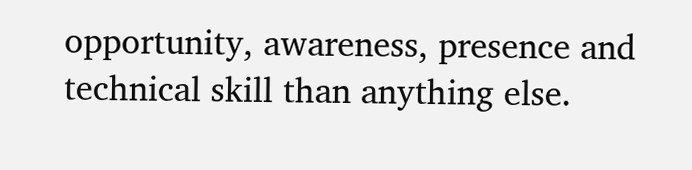opportunity, awareness, presence and technical skill than anything else.